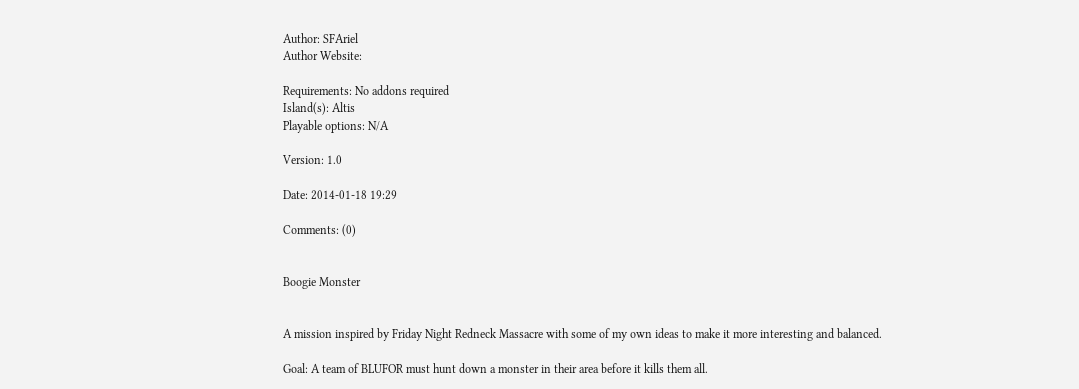Author: SFAriel
Author Website:

Requirements: No addons required
Island(s): Altis
Playable options: N/A

Version: 1.0

Date: 2014-01-18 19:29

Comments: (0)


Boogie Monster


A mission inspired by Friday Night Redneck Massacre with some of my own ideas to make it more interesting and balanced.

Goal: A team of BLUFOR must hunt down a monster in their area before it kills them all.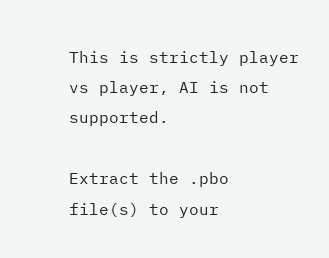This is strictly player vs player, AI is not supported.

Extract the .pbo file(s) to your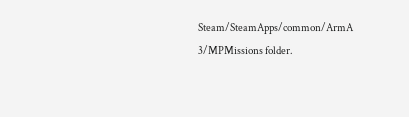Steam/SteamApps/common/ArmA 3/MPMissions folder.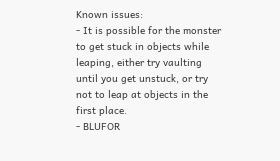Known issues:
- It is possible for the monster to get stuck in objects while leaping, either try vaulting until you get unstuck, or try not to leap at objects in the first place.
- BLUFOR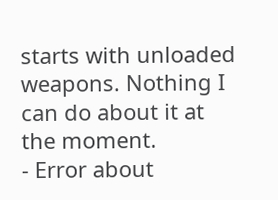starts with unloaded weapons. Nothing I can do about it at the moment.
- Error about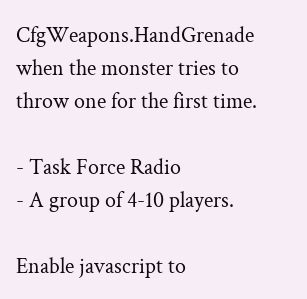CfgWeapons.HandGrenade when the monster tries to throw one for the first time.

- Task Force Radio
- A group of 4-10 players.

Enable javascript to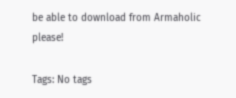be able to download from Armaholic please!

Tags: No tags